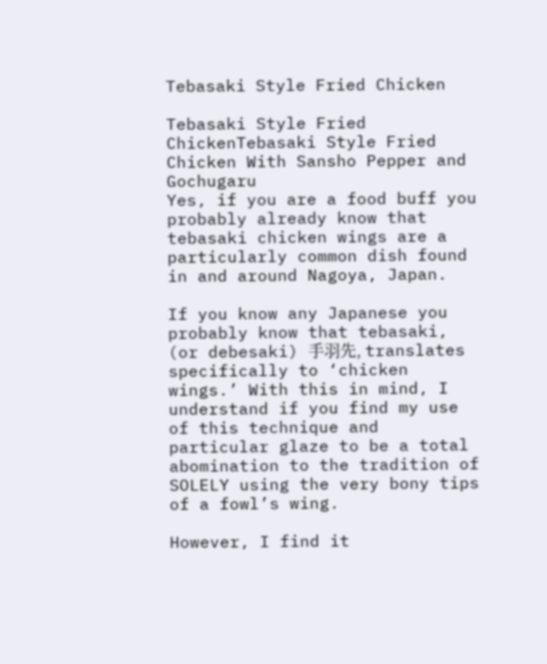Tebasaki Style Fried Chicken

Tebasaki Style Fried ChickenTebasaki Style Fried Chicken With Sansho Pepper and Gochugaru
Yes, if you are a food buff you probably already know that tebasaki chicken wings are a particularly common dish found in and around Nagoya, Japan.

If you know any Japanese you probably know that tebasaki, (or debesaki) 手羽先, translates specifically to ‘chicken wings.’ With this in mind, I understand if you find my use of this technique and particular glaze to be a total abomination to the tradition of SOLELY using the very bony tips of a fowl’s wing.

However, I find it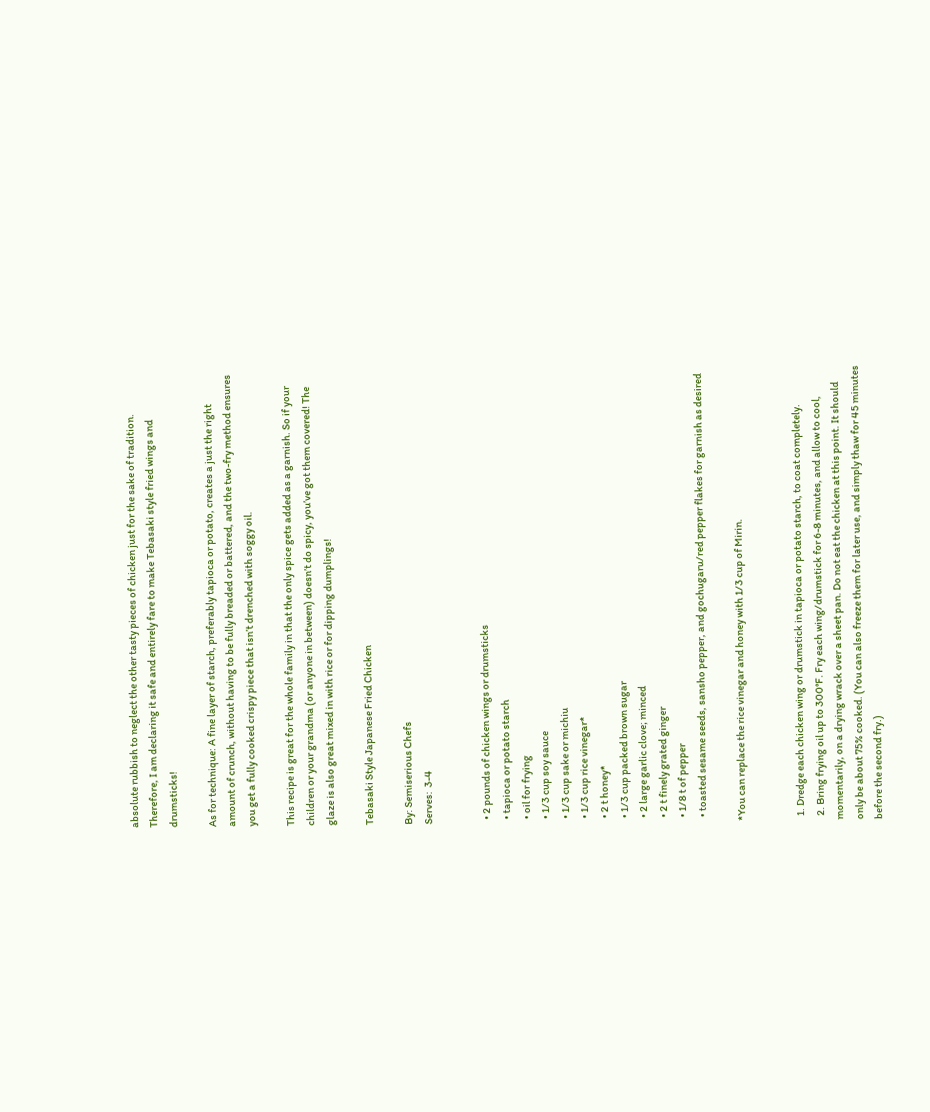absolute rubbish to neglect the other tasty pieces of chicken just for the sake of tradition. Therefore, I am declaring it safe and entirely fare to make Tebasaki style fried wings and drumsticks!

As for technique: A fine layer of starch, preferably tapioca or potato, creates a just the right amount of crunch, without having to be fully breaded or battered, and the two-fry method ensures you get a fully cooked crispy piece that isn’t drenched with soggy oil.

This recipe is great for the whole family in that the only spice gets added as a garnish. So if your children or your grandma (or anyone in between) doesn’t do spicy, you’ve got them covered! The glaze is also great mixed in with rice or for dipping dumplings!

Tebasaki Style Japanese Fried Chicken

By: Semiserious Chefs
Serves:  3-4


  • 2 pounds of chicken wings or drumsticks
  • tapioca or potato starch
  • oil for frying
  • 1/3 cup soy sauce
  • 1/3 cup sake or michiu
  • 1/3 cup rice vinegar*
  • 2 t honey*
  • 1/3 cup packed brown sugar
  • 2 large garlic clove; minced
  • 2 t finely grated ginger
  • 1/8 t of pepper
  • toasted sesame seeds, sansho pepper, and gochugaru/red pepper flakes for garnish as desired

*You can replace the rice vinegar and honey with 1/3 cup of Mirin.


  1. Dredge each chicken wing or drumstick in tapioca or potato starch, to coat completely.
  2. Bring frying oil up to 300°F. Fry each wing/drumstick for 6-8 minutes, and allow to cool, momentarily, on a drying wrack over a sheet pan. Do not eat the chicken at this point. It should only be about 75% cooked. (You can also freeze them for later use, and simply thaw for 45 minutes before the second fry.)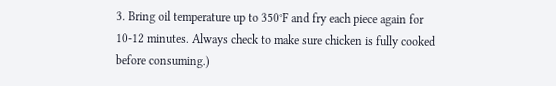3. Bring oil temperature up to 350°F and fry each piece again for 10-12 minutes. Always check to make sure chicken is fully cooked before consuming.)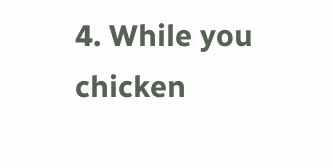4. While you chicken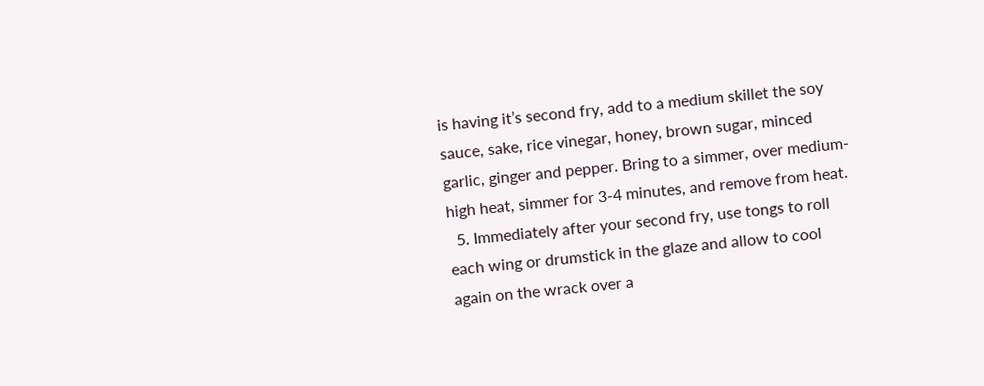is having it’s second fry, add to a medium skillet the soy sauce, sake, rice vinegar, honey, brown sugar, minced garlic, ginger and pepper. Bring to a simmer, over medium-high heat, simmer for 3-4 minutes, and remove from heat.
  5. Immediately after your second fry, use tongs to roll each wing or drumstick in the glaze and allow to cool again on the wrack over a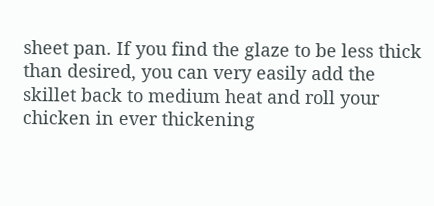sheet pan. If you find the glaze to be less thick than desired, you can very easily add the skillet back to medium heat and roll your chicken in ever thickening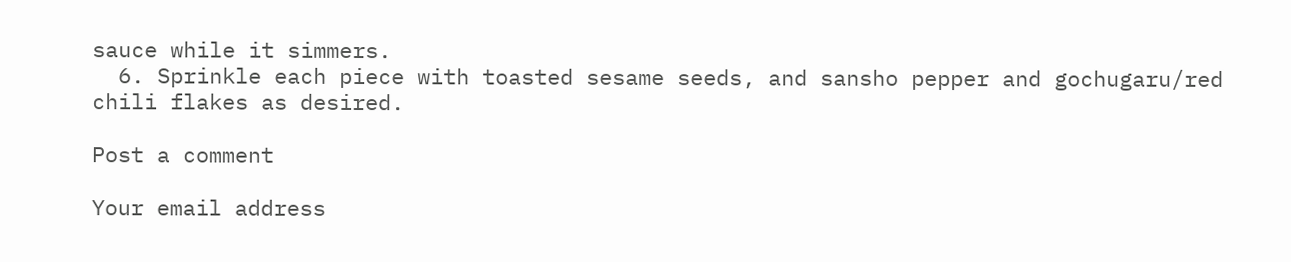sauce while it simmers.
  6. Sprinkle each piece with toasted sesame seeds, and sansho pepper and gochugaru/red chili flakes as desired.

Post a comment

Your email address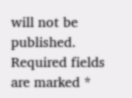will not be published. Required fields are marked *